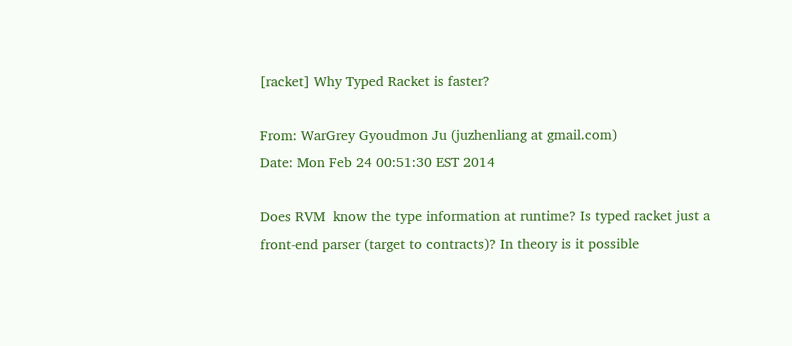[racket] Why Typed Racket is faster?

From: WarGrey Gyoudmon Ju (juzhenliang at gmail.com)
Date: Mon Feb 24 00:51:30 EST 2014

Does RVM  know the type information at runtime? Is typed racket just a
front-end parser (target to contracts)? In theory is it possible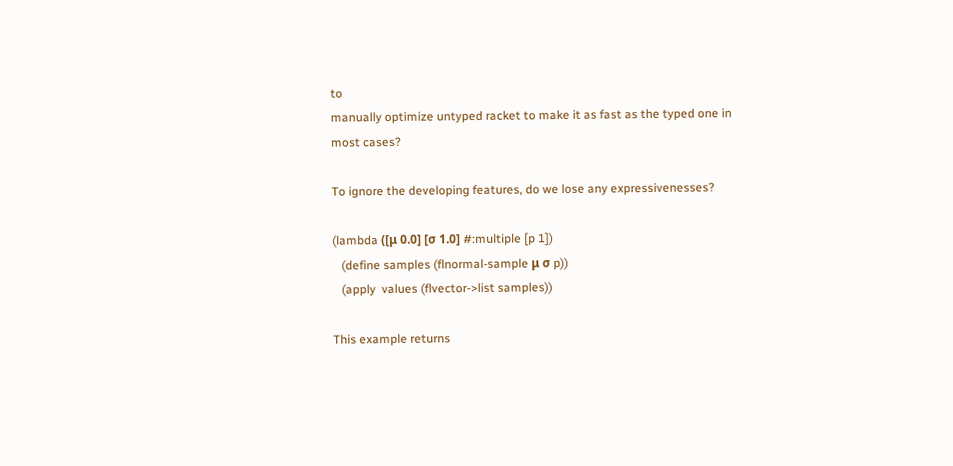to
manually optimize untyped racket to make it as fast as the typed one in
most cases?

To ignore the developing features, do we lose any expressivenesses?

(lambda ([μ 0.0] [σ 1.0] #:multiple [p 1])
   (define samples (flnormal-sample μ σ p))
   (apply  values (flvector->list samples))

This example returns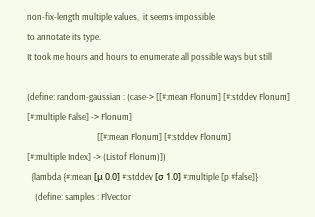non-fix-length multiple values,  it seems impossible
to annotate its type.
It took me hours and hours to enumerate all possible ways but still

(define: random-gaussian : (case-> [[#:mean Flonum] [#:stddev Flonum]
[#:multiple False] -> Flonum]
                                   [[#:mean Flonum] [#:stddev Flonum]
[#:multiple Index] -> (Listof Flonum)])
  {lambda {#:mean [μ 0.0] #:stddev [σ 1.0] #:multiple [p #false]}
    (define: samples : FlVector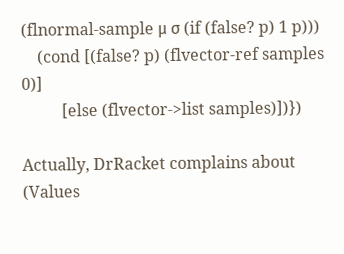(flnormal-sample μ σ (if (false? p) 1 p)))
    (cond [(false? p) (flvector-ref samples 0)]
          [else (flvector->list samples)])})

Actually, DrRacket complains about (Values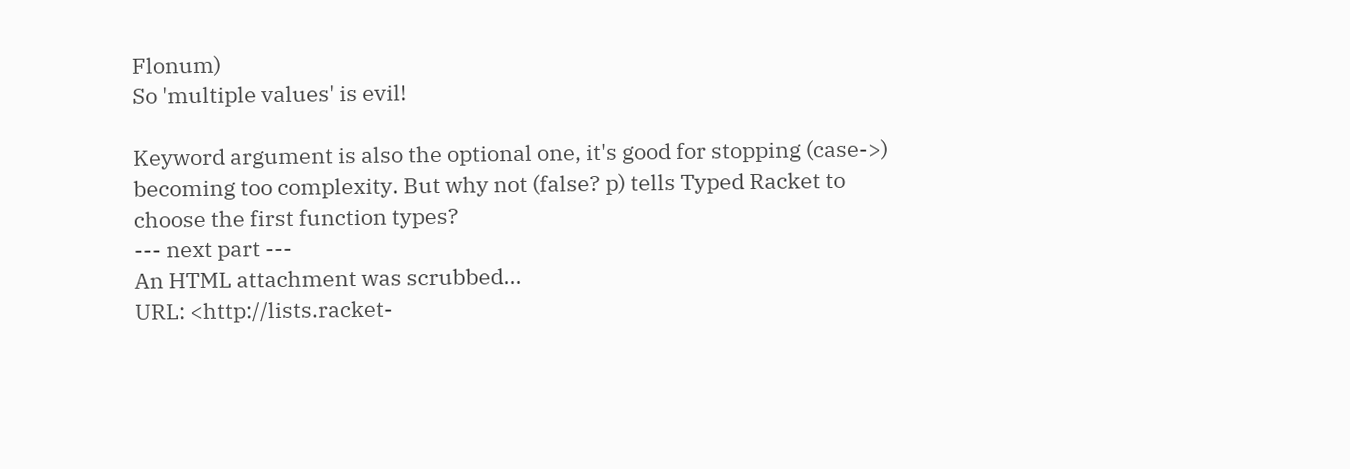Flonum)
So 'multiple values' is evil!

Keyword argument is also the optional one, it's good for stopping (case->)
becoming too complexity. But why not (false? p) tells Typed Racket to
choose the first function types?
--- next part ---
An HTML attachment was scrubbed...
URL: <http://lists.racket-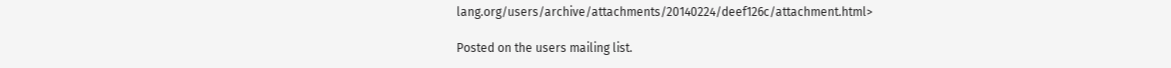lang.org/users/archive/attachments/20140224/deef126c/attachment.html>

Posted on the users mailing list.